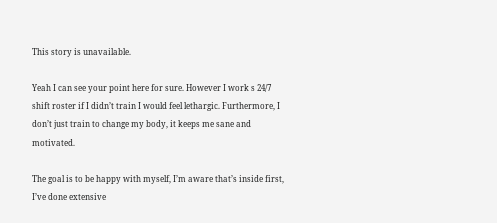This story is unavailable.

Yeah I can see your point here for sure. However I work s 24/7 shift roster if I didn’t train I would feel lethargic. Furthermore, I don’t just train to change my body, it keeps me sane and motivated.

The goal is to be happy with myself, I’m aware that’s inside first, I’ve done extensive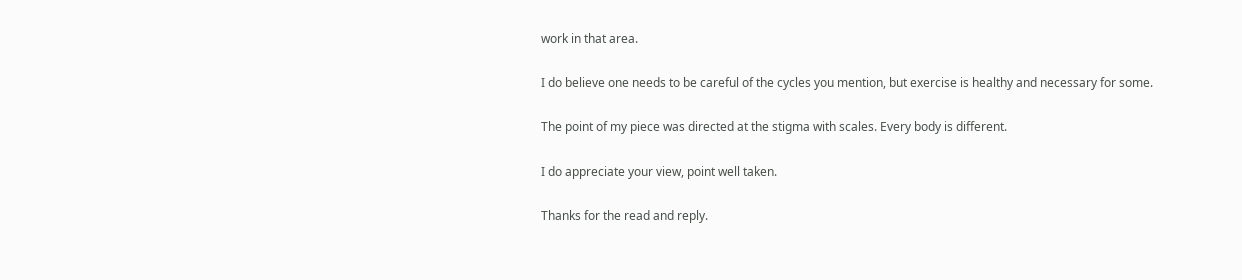work in that area.

I do believe one needs to be careful of the cycles you mention, but exercise is healthy and necessary for some.

The point of my piece was directed at the stigma with scales. Every body is different.

I do appreciate your view, point well taken.

Thanks for the read and reply.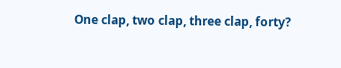One clap, two clap, three clap, forty?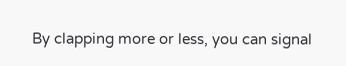By clapping more or less, you can signal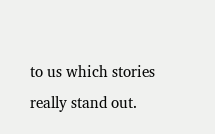to us which stories really stand out.